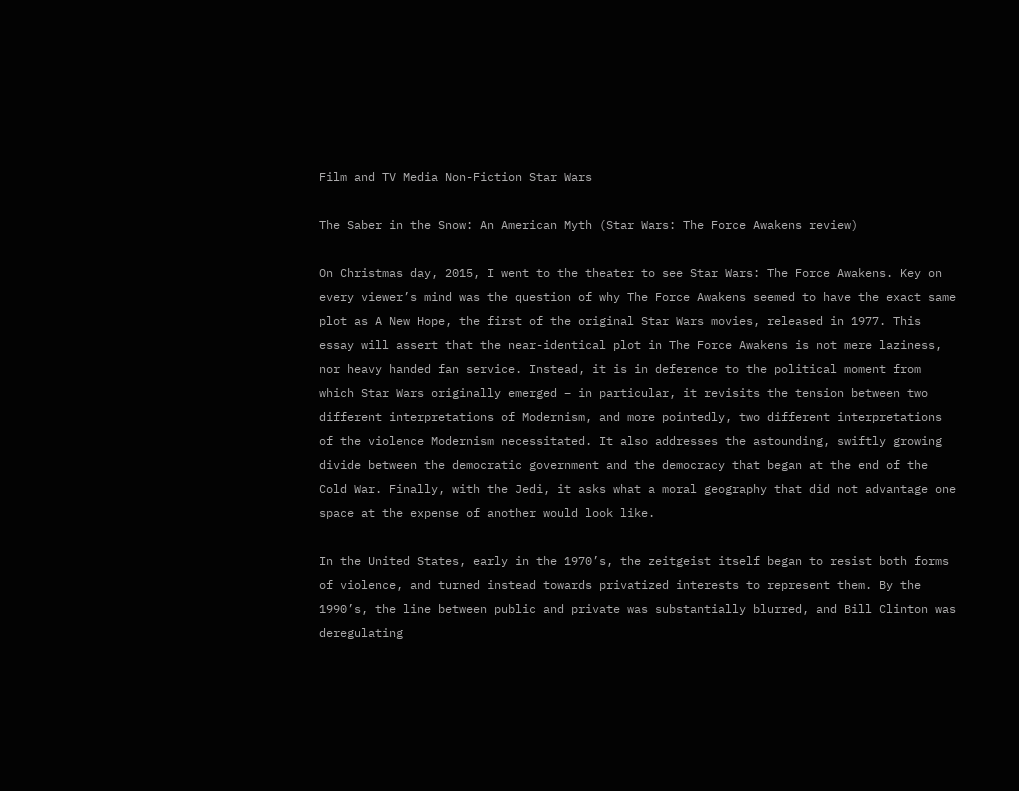Film and TV Media Non-Fiction Star Wars

The Saber in the Snow: An American Myth (Star Wars: The Force Awakens review)

On Christmas day, 2015, I went to the theater to see Star Wars: The Force Awakens. Key on every viewer’s mind was the question of why The Force Awakens seemed to have the exact same plot as A New Hope, the first of the original Star Wars movies, released in 1977. This essay will assert that the near-identical plot in The Force Awakens is not mere laziness, nor heavy handed fan service. Instead, it is in deference to the political moment from which Star Wars originally emerged – in particular, it revisits the tension between two different interpretations of Modernism, and more pointedly, two different interpretations of the violence Modernism necessitated. It also addresses the astounding, swiftly growing divide between the democratic government and the democracy that began at the end of the Cold War. Finally, with the Jedi, it asks what a moral geography that did not advantage one space at the expense of another would look like.

In the United States, early in the 1970’s, the zeitgeist itself began to resist both forms of violence, and turned instead towards privatized interests to represent them. By the 1990’s, the line between public and private was substantially blurred, and Bill Clinton was deregulating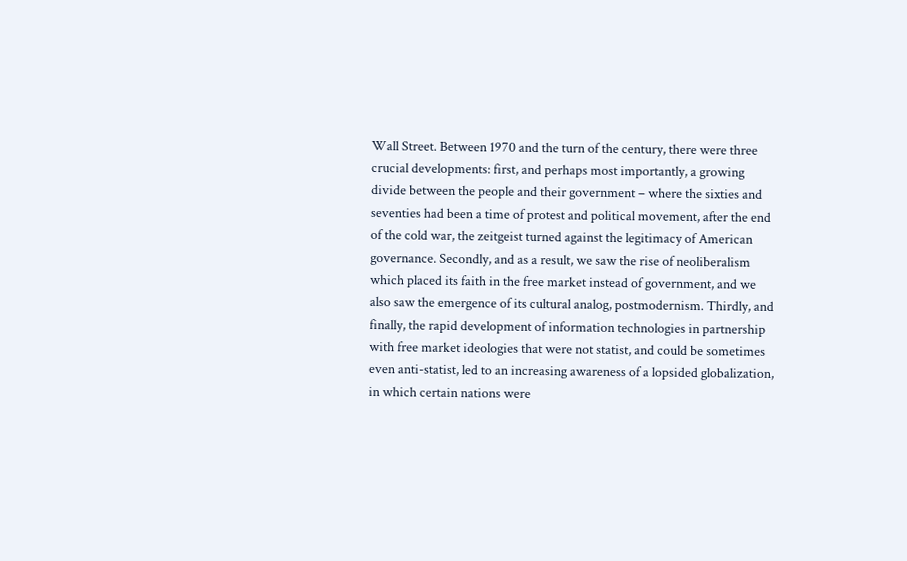Wall Street. Between 1970 and the turn of the century, there were three crucial developments: first, and perhaps most importantly, a growing divide between the people and their government – where the sixties and seventies had been a time of protest and political movement, after the end of the cold war, the zeitgeist turned against the legitimacy of American governance. Secondly, and as a result, we saw the rise of neoliberalism which placed its faith in the free market instead of government, and we also saw the emergence of its cultural analog, postmodernism. Thirdly, and finally, the rapid development of information technologies in partnership with free market ideologies that were not statist, and could be sometimes even anti-statist, led to an increasing awareness of a lopsided globalization, in which certain nations were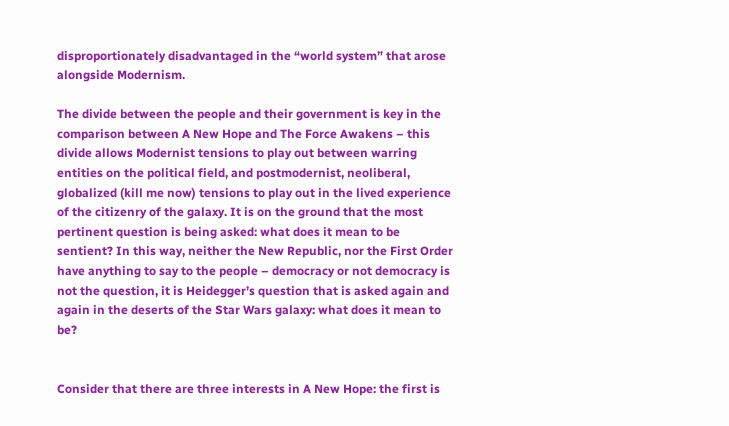disproportionately disadvantaged in the “world system” that arose alongside Modernism.

The divide between the people and their government is key in the comparison between A New Hope and The Force Awakens – this divide allows Modernist tensions to play out between warring entities on the political field, and postmodernist, neoliberal, globalized (kill me now) tensions to play out in the lived experience of the citizenry of the galaxy. It is on the ground that the most pertinent question is being asked: what does it mean to be sentient? In this way, neither the New Republic, nor the First Order have anything to say to the people – democracy or not democracy is not the question, it is Heidegger’s question that is asked again and again in the deserts of the Star Wars galaxy: what does it mean to be?


Consider that there are three interests in A New Hope: the first is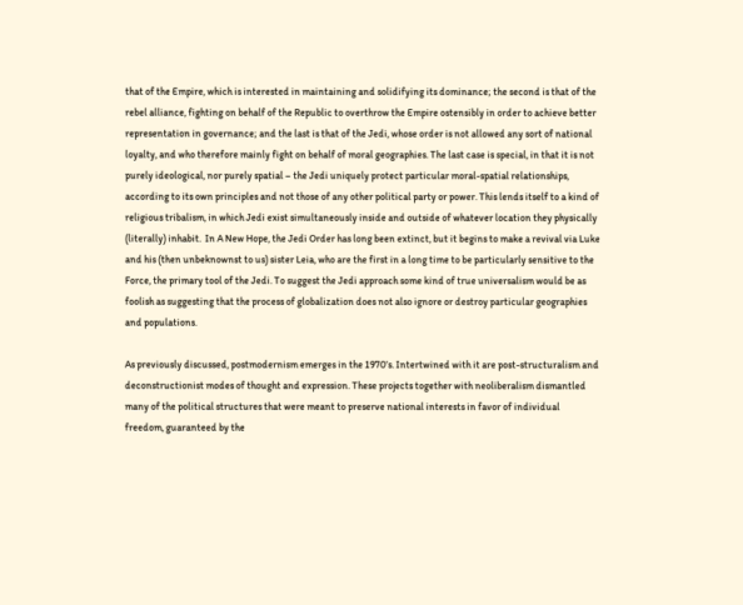that of the Empire, which is interested in maintaining and solidifying its dominance; the second is that of the rebel alliance, fighting on behalf of the Republic to overthrow the Empire ostensibly in order to achieve better representation in governance; and the last is that of the Jedi, whose order is not allowed any sort of national loyalty, and who therefore mainly fight on behalf of moral geographies. The last case is special, in that it is not purely ideological, nor purely spatial – the Jedi uniquely protect particular moral-spatial relationships, according to its own principles and not those of any other political party or power. This lends itself to a kind of religious tribalism, in which Jedi exist simultaneously inside and outside of whatever location they physically (literally) inhabit.  In A New Hope, the Jedi Order has long been extinct, but it begins to make a revival via Luke and his (then unbeknownst to us) sister Leia, who are the first in a long time to be particularly sensitive to the Force, the primary tool of the Jedi. To suggest the Jedi approach some kind of true universalism would be as foolish as suggesting that the process of globalization does not also ignore or destroy particular geographies and populations.

As previously discussed, postmodernism emerges in the 1970’s. Intertwined with it are post-structuralism and deconstructionist modes of thought and expression. These projects together with neoliberalism dismantled many of the political structures that were meant to preserve national interests in favor of individual freedom, guaranteed by the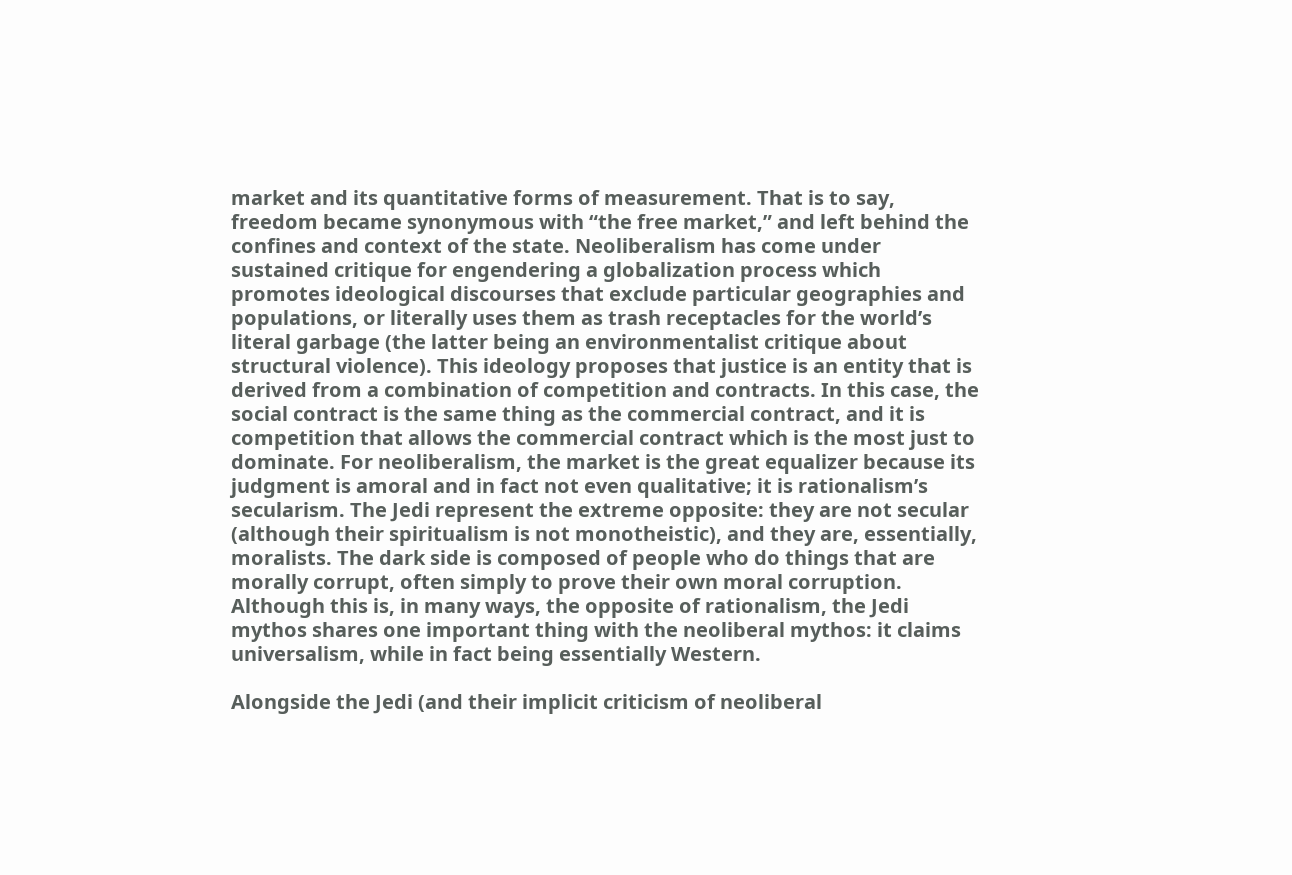market and its quantitative forms of measurement. That is to say, freedom became synonymous with “the free market,” and left behind the confines and context of the state. Neoliberalism has come under sustained critique for engendering a globalization process which promotes ideological discourses that exclude particular geographies and populations, or literally uses them as trash receptacles for the world’s literal garbage (the latter being an environmentalist critique about structural violence). This ideology proposes that justice is an entity that is derived from a combination of competition and contracts. In this case, the social contract is the same thing as the commercial contract, and it is competition that allows the commercial contract which is the most just to dominate. For neoliberalism, the market is the great equalizer because its judgment is amoral and in fact not even qualitative; it is rationalism’s secularism. The Jedi represent the extreme opposite: they are not secular (although their spiritualism is not monotheistic), and they are, essentially, moralists. The dark side is composed of people who do things that are morally corrupt, often simply to prove their own moral corruption. Although this is, in many ways, the opposite of rationalism, the Jedi mythos shares one important thing with the neoliberal mythos: it claims universalism, while in fact being essentially Western.

Alongside the Jedi (and their implicit criticism of neoliberal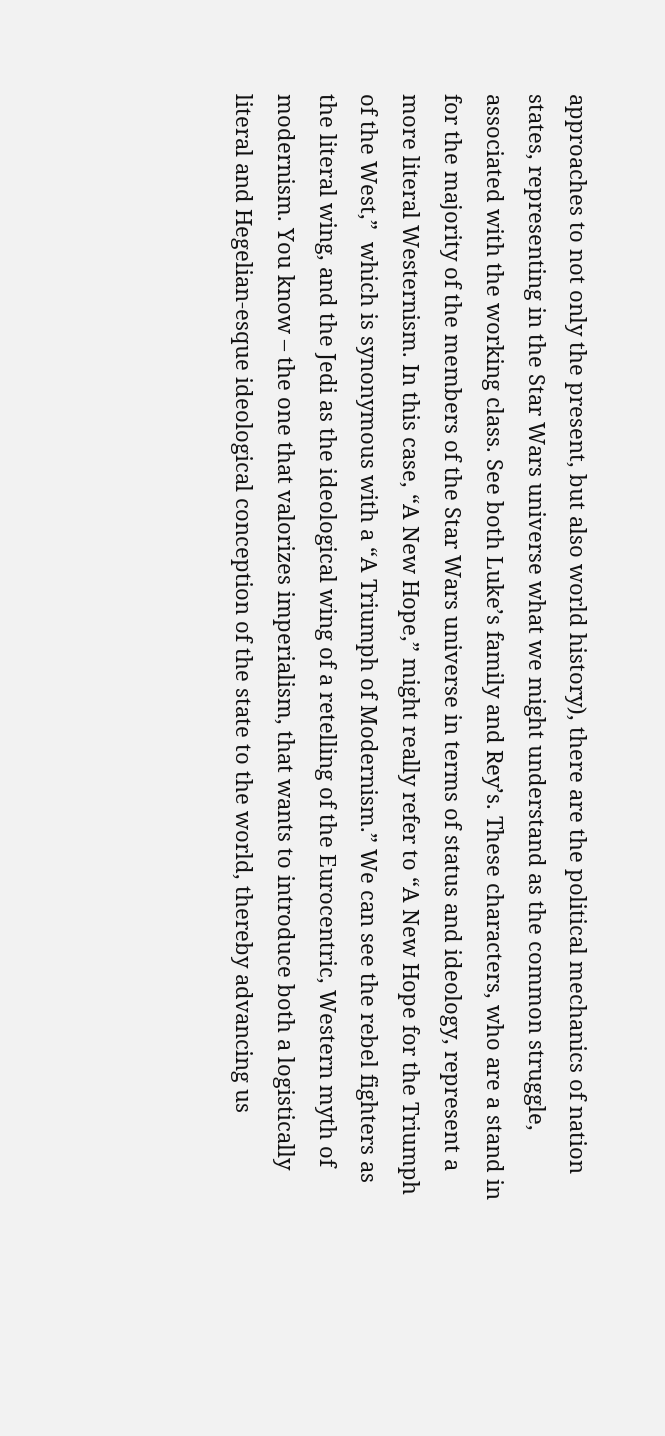approaches to not only the present, but also world history), there are the political mechanics of nation states, representing in the Star Wars universe what we might understand as the common struggle, associated with the working class. See both Luke’s family and Rey’s. These characters, who are a stand in for the majority of the members of the Star Wars universe in terms of status and ideology, represent a more literal Westernism. In this case, “A New Hope,” might really refer to “A New Hope for the Triumph of the West,”  which is synonymous with a “A Triumph of Modernism.” We can see the rebel fighters as the literal wing, and the Jedi as the ideological wing of a retelling of the Eurocentric, Western myth of modernism. You know – the one that valorizes imperialism, that wants to introduce both a logistically literal and Hegelian-esque ideological conception of the state to the world, thereby advancing us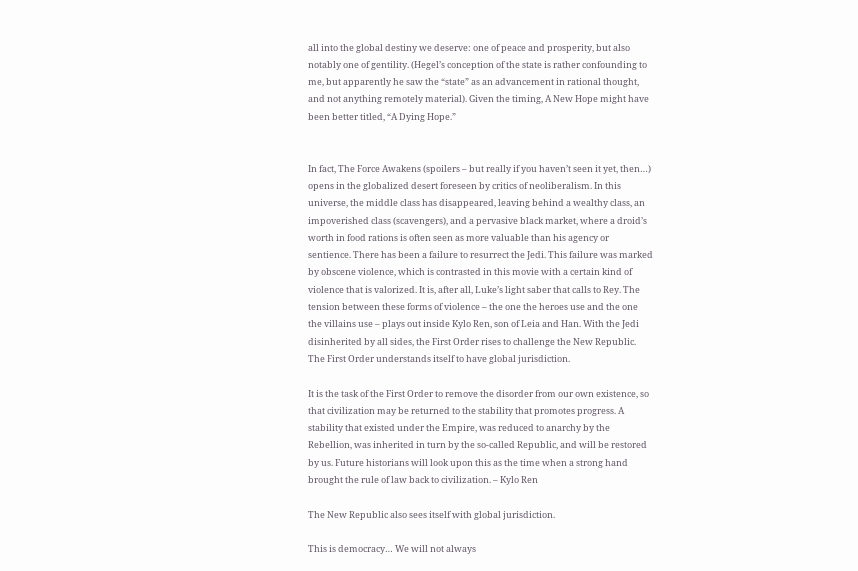all into the global destiny we deserve: one of peace and prosperity, but also notably one of gentility. (Hegel’s conception of the state is rather confounding to me, but apparently he saw the “state” as an advancement in rational thought, and not anything remotely material). Given the timing, A New Hope might have been better titled, “A Dying Hope.”


In fact, The Force Awakens (spoilers – but really if you haven’t seen it yet, then…) opens in the globalized desert foreseen by critics of neoliberalism. In this universe, the middle class has disappeared, leaving behind a wealthy class, an impoverished class (scavengers), and a pervasive black market, where a droid’s worth in food rations is often seen as more valuable than his agency or sentience. There has been a failure to resurrect the Jedi. This failure was marked by obscene violence, which is contrasted in this movie with a certain kind of violence that is valorized. It is, after all, Luke’s light saber that calls to Rey. The tension between these forms of violence – the one the heroes use and the one the villains use – plays out inside Kylo Ren, son of Leia and Han. With the Jedi disinherited by all sides, the First Order rises to challenge the New Republic. The First Order understands itself to have global jurisdiction.

It is the task of the First Order to remove the disorder from our own existence, so that civilization may be returned to the stability that promotes progress. A stability that existed under the Empire, was reduced to anarchy by the Rebellion, was inherited in turn by the so-called Republic, and will be restored by us. Future historians will look upon this as the time when a strong hand brought the rule of law back to civilization. – Kylo Ren

The New Republic also sees itself with global jurisdiction.

This is democracy… We will not always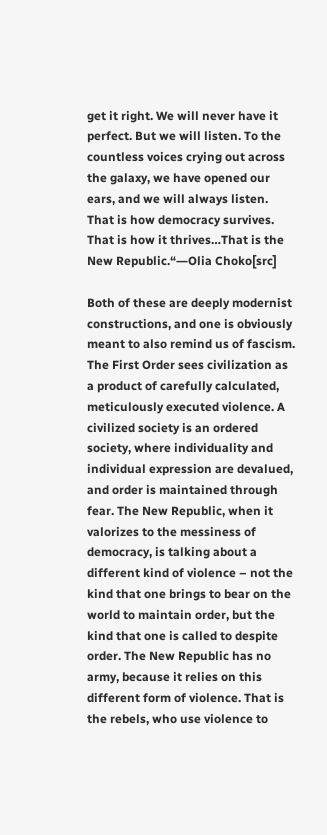get it right. We will never have it perfect. But we will listen. To the countless voices crying out across the galaxy, we have opened our ears, and we will always listen. That is how democracy survives. That is how it thrives…That is the New Republic.“―Olia Choko[src]

Both of these are deeply modernist constructions, and one is obviously meant to also remind us of fascism. The First Order sees civilization as a product of carefully calculated, meticulously executed violence. A civilized society is an ordered society, where individuality and individual expression are devalued, and order is maintained through fear. The New Republic, when it valorizes to the messiness of democracy, is talking about a different kind of violence – not the kind that one brings to bear on the world to maintain order, but the kind that one is called to despite order. The New Republic has no army, because it relies on this different form of violence. That is the rebels, who use violence to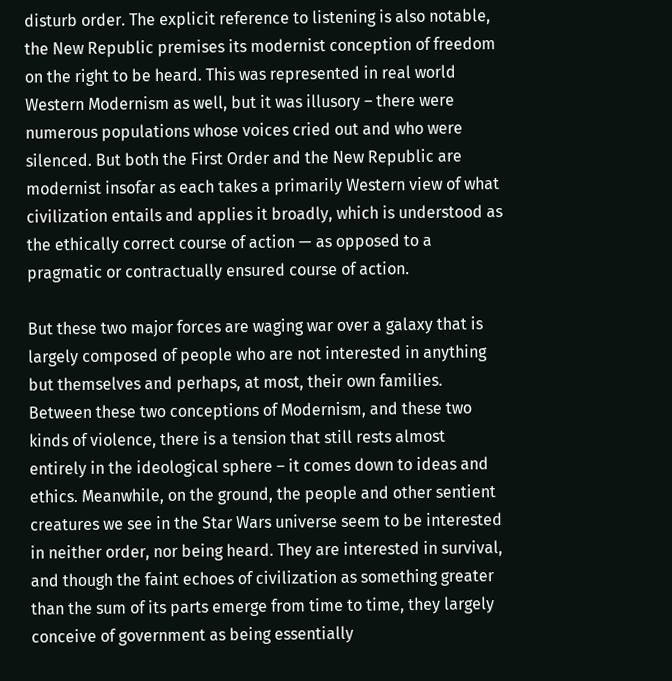disturb order. The explicit reference to listening is also notable, the New Republic premises its modernist conception of freedom on the right to be heard. This was represented in real world Western Modernism as well, but it was illusory – there were numerous populations whose voices cried out and who were silenced. But both the First Order and the New Republic are modernist insofar as each takes a primarily Western view of what civilization entails and applies it broadly, which is understood as the ethically correct course of action — as opposed to a pragmatic or contractually ensured course of action.

But these two major forces are waging war over a galaxy that is largely composed of people who are not interested in anything but themselves and perhaps, at most, their own families. Between these two conceptions of Modernism, and these two kinds of violence, there is a tension that still rests almost entirely in the ideological sphere – it comes down to ideas and ethics. Meanwhile, on the ground, the people and other sentient creatures we see in the Star Wars universe seem to be interested in neither order, nor being heard. They are interested in survival, and though the faint echoes of civilization as something greater than the sum of its parts emerge from time to time, they largely conceive of government as being essentially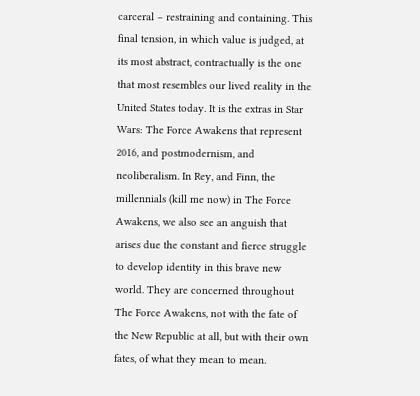carceral – restraining and containing. This final tension, in which value is judged, at its most abstract, contractually is the one that most resembles our lived reality in the United States today. It is the extras in Star Wars: The Force Awakens that represent 2016, and postmodernism, and neoliberalism. In Rey, and Finn, the millennials (kill me now) in The Force Awakens, we also see an anguish that arises due the constant and fierce struggle to develop identity in this brave new world. They are concerned throughout The Force Awakens, not with the fate of the New Republic at all, but with their own fates, of what they mean to mean.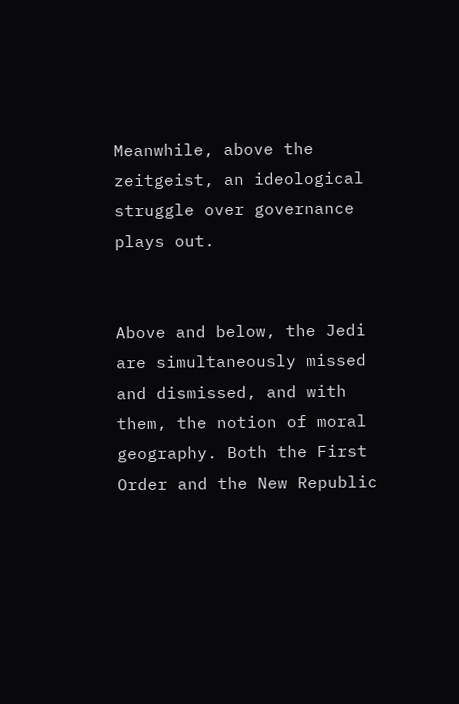Meanwhile, above the zeitgeist, an ideological struggle over governance plays out.


Above and below, the Jedi are simultaneously missed and dismissed, and with them, the notion of moral geography. Both the First Order and the New Republic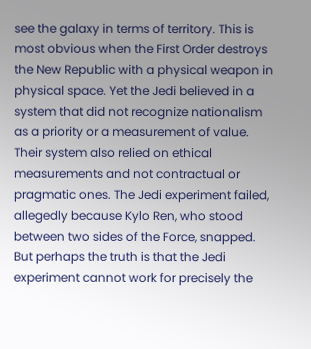see the galaxy in terms of territory. This is most obvious when the First Order destroys the New Republic with a physical weapon in physical space. Yet the Jedi believed in a system that did not recognize nationalism as a priority or a measurement of value. Their system also relied on ethical measurements and not contractual or pragmatic ones. The Jedi experiment failed, allegedly because Kylo Ren, who stood between two sides of the Force, snapped. But perhaps the truth is that the Jedi experiment cannot work for precisely the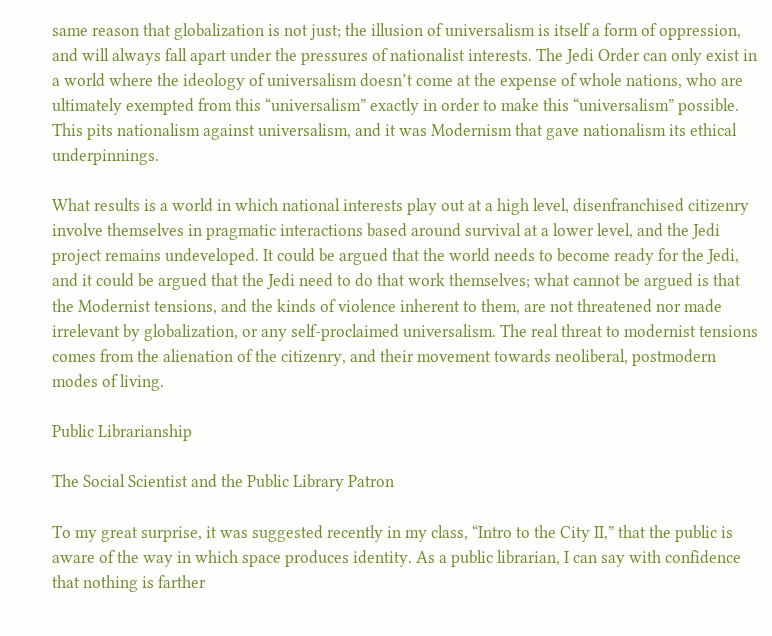same reason that globalization is not just; the illusion of universalism is itself a form of oppression, and will always fall apart under the pressures of nationalist interests. The Jedi Order can only exist in a world where the ideology of universalism doesn’t come at the expense of whole nations, who are ultimately exempted from this “universalism” exactly in order to make this “universalism” possible. This pits nationalism against universalism, and it was Modernism that gave nationalism its ethical underpinnings.

What results is a world in which national interests play out at a high level, disenfranchised citizenry involve themselves in pragmatic interactions based around survival at a lower level, and the Jedi project remains undeveloped. It could be argued that the world needs to become ready for the Jedi, and it could be argued that the Jedi need to do that work themselves; what cannot be argued is that the Modernist tensions, and the kinds of violence inherent to them, are not threatened nor made irrelevant by globalization, or any self-proclaimed universalism. The real threat to modernist tensions comes from the alienation of the citizenry, and their movement towards neoliberal, postmodern modes of living.

Public Librarianship

The Social Scientist and the Public Library Patron

To my great surprise, it was suggested recently in my class, “Intro to the City II,” that the public is aware of the way in which space produces identity. As a public librarian, I can say with confidence that nothing is farther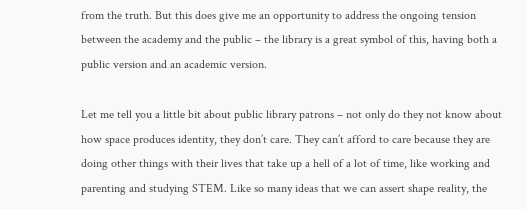from the truth. But this does give me an opportunity to address the ongoing tension between the academy and the public – the library is a great symbol of this, having both a public version and an academic version.

Let me tell you a little bit about public library patrons – not only do they not know about how space produces identity, they don’t care. They can’t afford to care because they are doing other things with their lives that take up a hell of a lot of time, like working and parenting and studying STEM. Like so many ideas that we can assert shape reality, the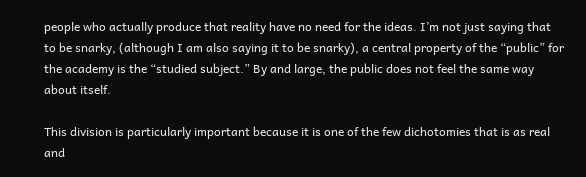people who actually produce that reality have no need for the ideas. I’m not just saying that to be snarky, (although I am also saying it to be snarky), a central property of the “public” for the academy is the “studied subject.” By and large, the public does not feel the same way about itself.

This division is particularly important because it is one of the few dichotomies that is as real and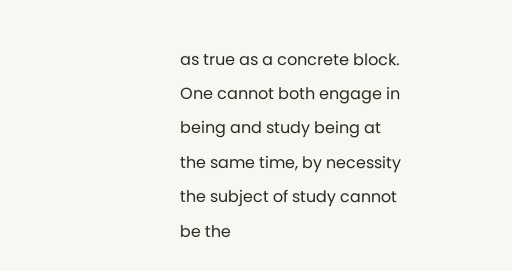as true as a concrete block.  One cannot both engage in being and study being at the same time, by necessity the subject of study cannot be the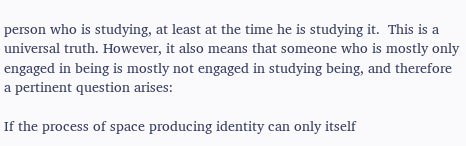person who is studying, at least at the time he is studying it.  This is a universal truth. However, it also means that someone who is mostly only engaged in being is mostly not engaged in studying being, and therefore a pertinent question arises:

If the process of space producing identity can only itself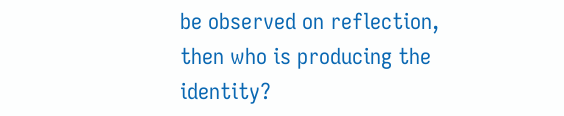be observed on reflection, then who is producing the identity?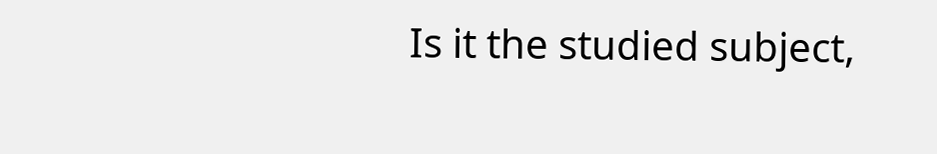Is it the studied subject,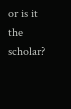or is it the scholar?